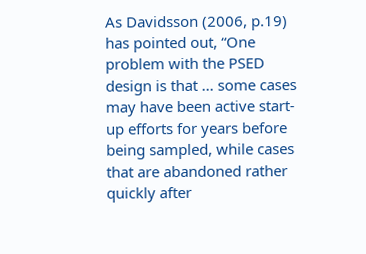As Davidsson (2006, p.19) has pointed out, “One problem with the PSED design is that ... some cases may have been active start-up efforts for years before being sampled, while cases that are abandoned rather quickly after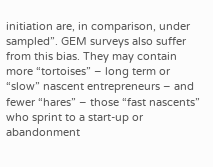initiation are, in comparison, under sampled”. GEM surveys also suffer from this bias. They may contain more “tortoises” – long term or “slow” nascent entrepreneurs – and fewer “hares” – those “fast nascents” who sprint to a start-up or abandonment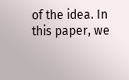of the idea. In this paper, we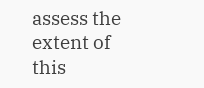assess the extent of this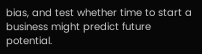bias, and test whether time to start a business might predict future potential.